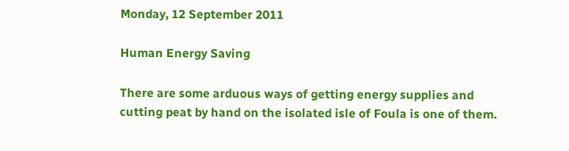Monday, 12 September 2011

Human Energy Saving

There are some arduous ways of getting energy supplies and cutting peat by hand on the isolated isle of Foula is one of them.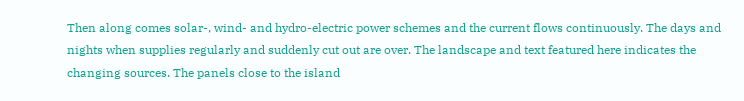Then along comes solar-, wind- and hydro-electric power schemes and the current flows continuously. The days and nights when supplies regularly and suddenly cut out are over. The landscape and text featured here indicates the changing sources. The panels close to the island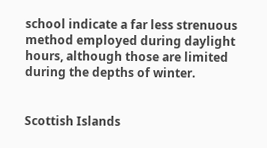school indicate a far less strenuous method employed during daylight hours, although those are limited during the depths of winter.


Scottish Islands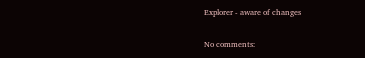Explorer - aware of changes

No comments: